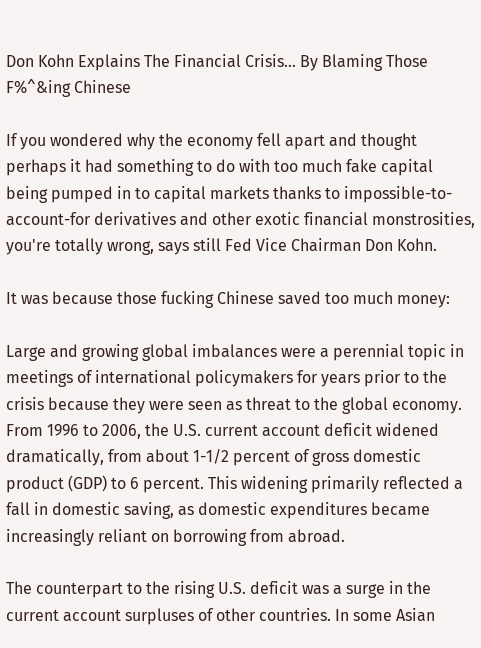Don Kohn Explains The Financial Crisis... By Blaming Those F%^&ing Chinese

If you wondered why the economy fell apart and thought perhaps it had something to do with too much fake capital being pumped in to capital markets thanks to impossible-to-account-for derivatives and other exotic financial monstrosities, you're totally wrong, says still Fed Vice Chairman Don Kohn.

It was because those fucking Chinese saved too much money:

Large and growing global imbalances were a perennial topic in meetings of international policymakers for years prior to the crisis because they were seen as threat to the global economy. From 1996 to 2006, the U.S. current account deficit widened dramatically, from about 1-1/2 percent of gross domestic product (GDP) to 6 percent. This widening primarily reflected a fall in domestic saving, as domestic expenditures became increasingly reliant on borrowing from abroad.

The counterpart to the rising U.S. deficit was a surge in the current account surpluses of other countries. In some Asian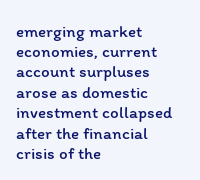emerging market economies, current account surpluses arose as domestic investment collapsed after the financial crisis of the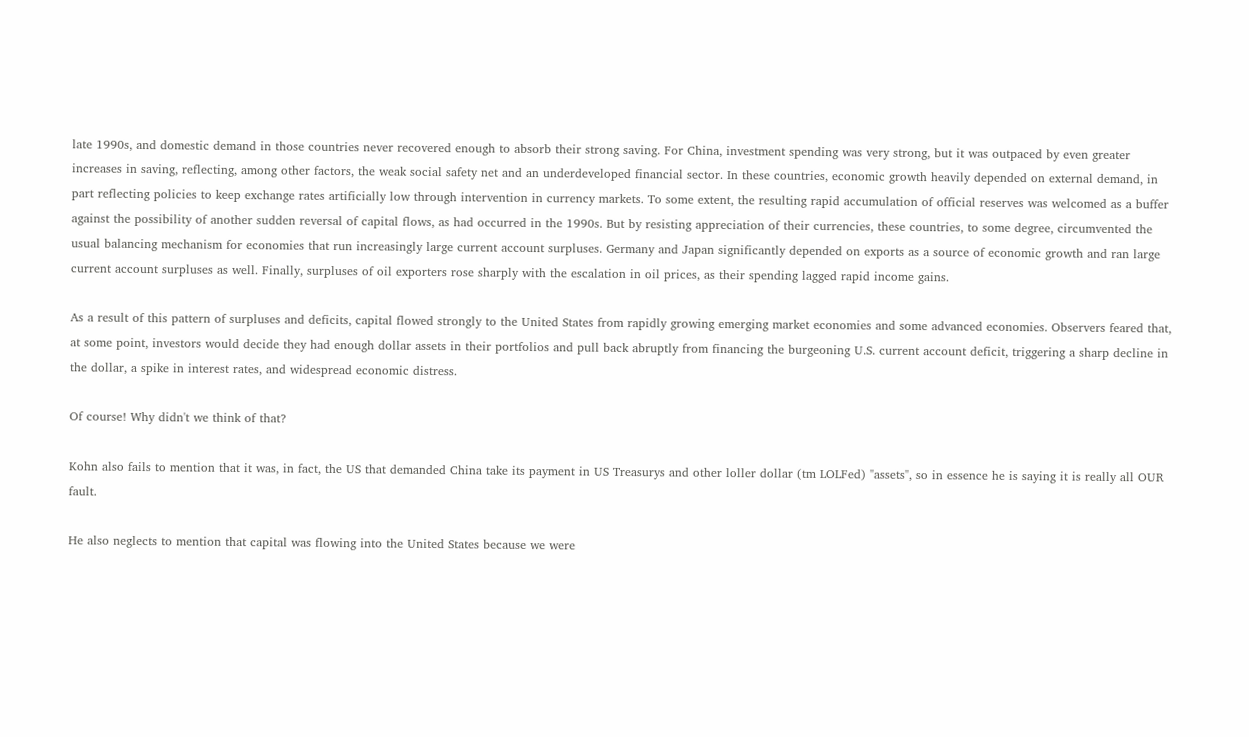late 1990s, and domestic demand in those countries never recovered enough to absorb their strong saving. For China, investment spending was very strong, but it was outpaced by even greater increases in saving, reflecting, among other factors, the weak social safety net and an underdeveloped financial sector. In these countries, economic growth heavily depended on external demand, in part reflecting policies to keep exchange rates artificially low through intervention in currency markets. To some extent, the resulting rapid accumulation of official reserves was welcomed as a buffer against the possibility of another sudden reversal of capital flows, as had occurred in the 1990s. But by resisting appreciation of their currencies, these countries, to some degree, circumvented the usual balancing mechanism for economies that run increasingly large current account surpluses. Germany and Japan significantly depended on exports as a source of economic growth and ran large current account surpluses as well. Finally, surpluses of oil exporters rose sharply with the escalation in oil prices, as their spending lagged rapid income gains.

As a result of this pattern of surpluses and deficits, capital flowed strongly to the United States from rapidly growing emerging market economies and some advanced economies. Observers feared that, at some point, investors would decide they had enough dollar assets in their portfolios and pull back abruptly from financing the burgeoning U.S. current account deficit, triggering a sharp decline in the dollar, a spike in interest rates, and widespread economic distress.

Of course! Why didn't we think of that?

Kohn also fails to mention that it was, in fact, the US that demanded China take its payment in US Treasurys and other loller dollar (tm LOLFed) "assets", so in essence he is saying it is really all OUR fault.

He also neglects to mention that capital was flowing into the United States because we were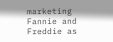marketing Fannie and Freddie as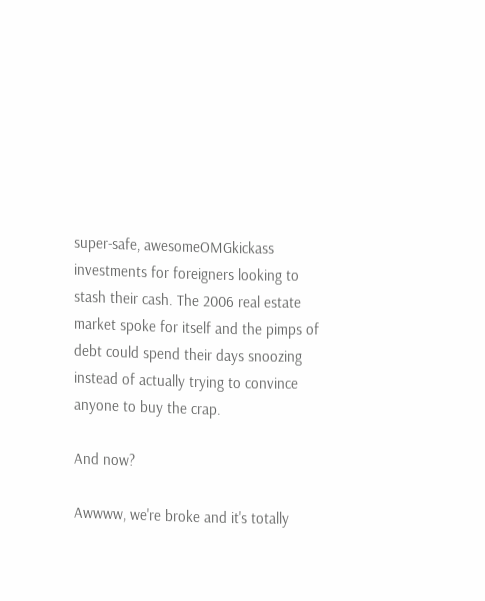super-safe, awesomeOMGkickass investments for foreigners looking to stash their cash. The 2006 real estate market spoke for itself and the pimps of debt could spend their days snoozing instead of actually trying to convince anyone to buy the crap.

And now?

Awwww, we're broke and it's totally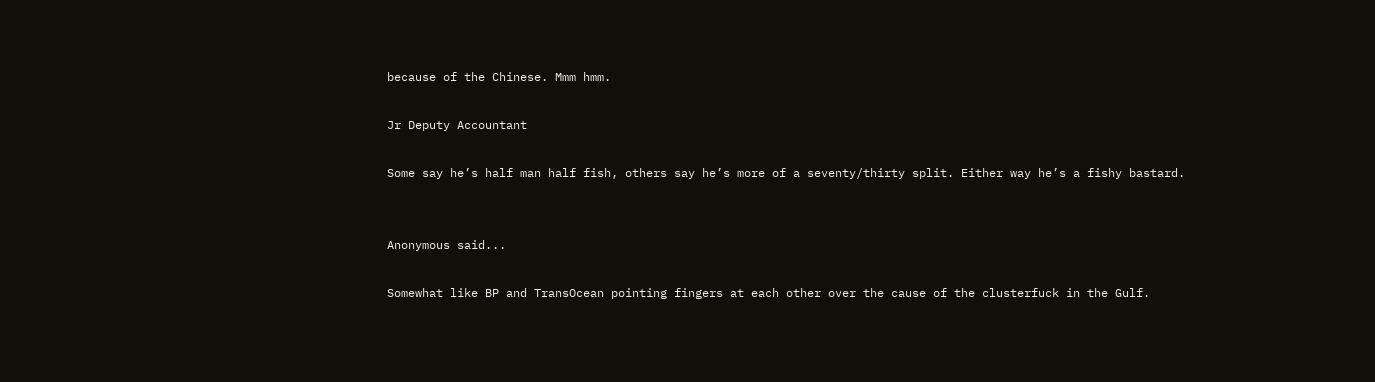because of the Chinese. Mmm hmm.

Jr Deputy Accountant

Some say he’s half man half fish, others say he’s more of a seventy/thirty split. Either way he’s a fishy bastard.


Anonymous said...

Somewhat like BP and TransOcean pointing fingers at each other over the cause of the clusterfuck in the Gulf.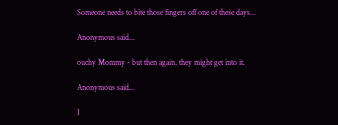Someone needs to bite those fingers off one of these days...

Anonymous said...

ouchy Mommy - but then again, they might get into it.

Anonymous said...

I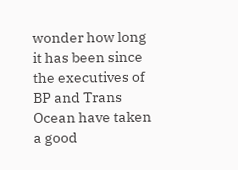wonder how long it has been since the executives of BP and Trans Ocean have taken a good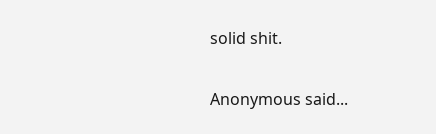solid shit.

Anonymous said...